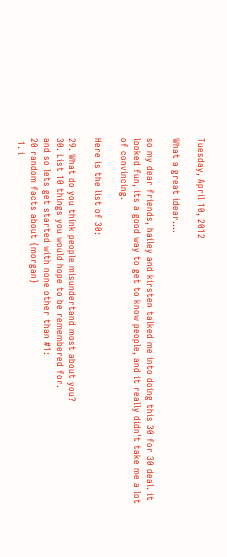Tuesday, April 10, 2012

What a great idear....

so my dear friends, hailey and kirsten talked me into doing this 30 for 30 deal. it looked fun, its a good way to get to know people, and it really didn't take me a lot of convincing.

Here is the list of 30:

29. What do you think people misundertand most about you?
30. List 10 things you would hope to be remembered for.
and so lets get started with none other than #1:
20 random facts about {morgan}
 1. i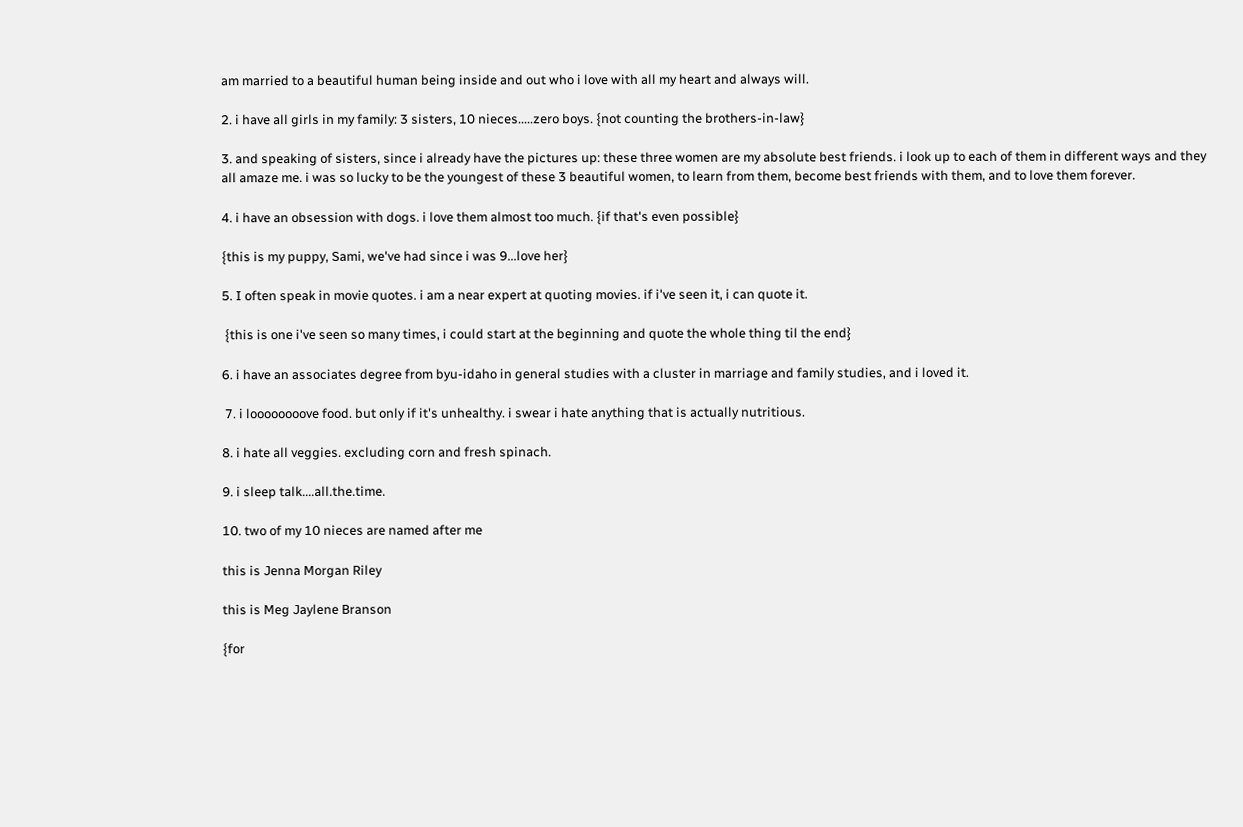am married to a beautiful human being inside and out who i love with all my heart and always will.

2. i have all girls in my family: 3 sisters, 10 nieces.....zero boys. {not counting the brothers-in-law}

3. and speaking of sisters, since i already have the pictures up: these three women are my absolute best friends. i look up to each of them in different ways and they all amaze me. i was so lucky to be the youngest of these 3 beautiful women, to learn from them, become best friends with them, and to love them forever.

4. i have an obsession with dogs. i love them almost too much. {if that's even possible}

{this is my puppy, Sami, we've had since i was 9...love her}

5. I often speak in movie quotes. i am a near expert at quoting movies. if i've seen it, i can quote it.

 {this is one i've seen so many times, i could start at the beginning and quote the whole thing til the end}

6. i have an associates degree from byu-idaho in general studies with a cluster in marriage and family studies, and i loved it.

 7. i loooooooove food. but only if it's unhealthy. i swear i hate anything that is actually nutritious.

8. i hate all veggies. excluding corn and fresh spinach.

9. i sleep talk....all.the.time.

10. two of my 10 nieces are named after me

this is Jenna Morgan Riley

this is Meg Jaylene Branson

{for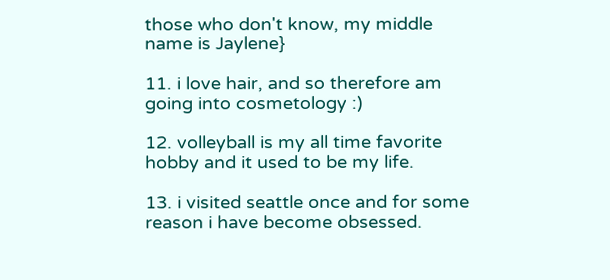those who don't know, my middle name is Jaylene}

11. i love hair, and so therefore am going into cosmetology :)

12. volleyball is my all time favorite hobby and it used to be my life.

13. i visited seattle once and for some reason i have become obsessed.